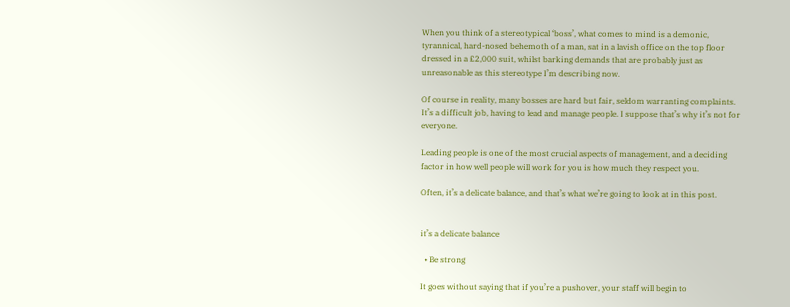When you think of a stereotypical ‘boss’, what comes to mind is a demonic, tyrannical, hard-nosed behemoth of a man, sat in a lavish office on the top floor dressed in a £2,000 suit, whilst barking demands that are probably just as unreasonable as this stereotype I’m describing now.

Of course in reality, many bosses are hard but fair, seldom warranting complaints. It’s a difficult job, having to lead and manage people. I suppose that’s why it’s not for everyone.

Leading people is one of the most crucial aspects of management, and a deciding factor in how well people will work for you is how much they respect you.

Often, it’s a delicate balance, and that’s what we’re going to look at in this post.


it’s a delicate balance

  • Be strong

It goes without saying that if you’re a pushover, your staff will begin to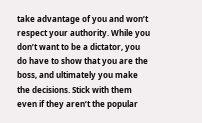take advantage of you and won’t respect your authority. While you don’t want to be a dictator, you do have to show that you are the boss, and ultimately you make the decisions. Stick with them even if they aren’t the popular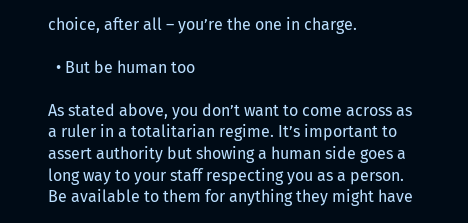choice, after all – you’re the one in charge.

  • But be human too

As stated above, you don’t want to come across as a ruler in a totalitarian regime. It’s important to assert authority but showing a human side goes a long way to your staff respecting you as a person. Be available to them for anything they might have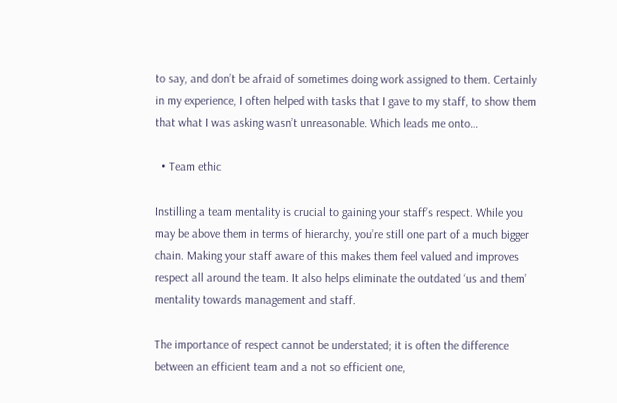to say, and don’t be afraid of sometimes doing work assigned to them. Certainly in my experience, I often helped with tasks that I gave to my staff, to show them that what I was asking wasn’t unreasonable. Which leads me onto…

  • Team ethic

Instilling a team mentality is crucial to gaining your staff’s respect. While you may be above them in terms of hierarchy, you’re still one part of a much bigger chain. Making your staff aware of this makes them feel valued and improves respect all around the team. It also helps eliminate the outdated ‘us and them’ mentality towards management and staff.

The importance of respect cannot be understated; it is often the difference between an efficient team and a not so efficient one,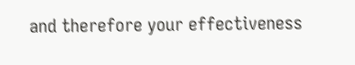and therefore your effectiveness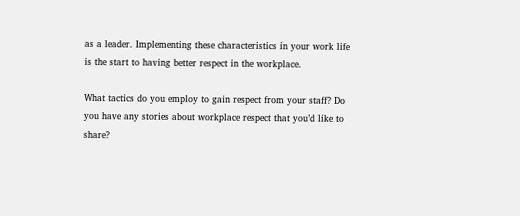as a leader. Implementing these characteristics in your work life is the start to having better respect in the workplace.

What tactics do you employ to gain respect from your staff? Do you have any stories about workplace respect that you’d like to share?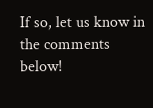If so, let us know in the comments below!